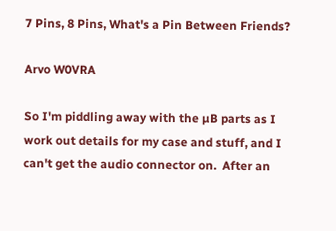7 Pins, 8 Pins, What's a Pin Between Friends?

Arvo W0VRA

So I'm piddling away with the µB parts as I work out details for my case and stuff, and I can't get the audio connector on.  After an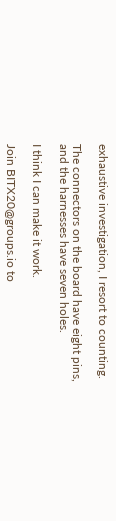exhaustive investigation, I resort to counting.

The connectors on the board have eight pins, and the harnesses have seven holes.

I think I can make it work.

Join BITX20@groups.io to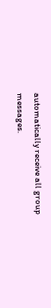automatically receive all group messages.